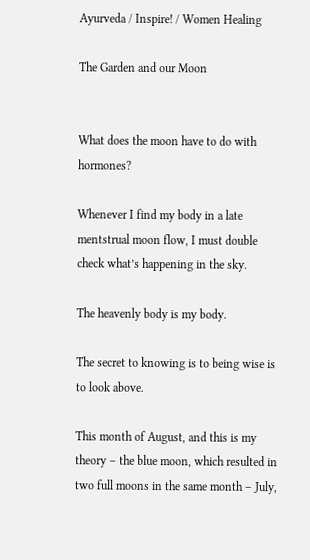Ayurveda / Inspire! / Women Healing

The Garden and our Moon


What does the moon have to do with hormones?

Whenever I find my body in a late mentstrual moon flow, I must double check what’s happening in the sky.

The heavenly body is my body.

The secret to knowing is to being wise is to look above.

This month of August, and this is my theory – the blue moon, which resulted in two full moons in the same month – July,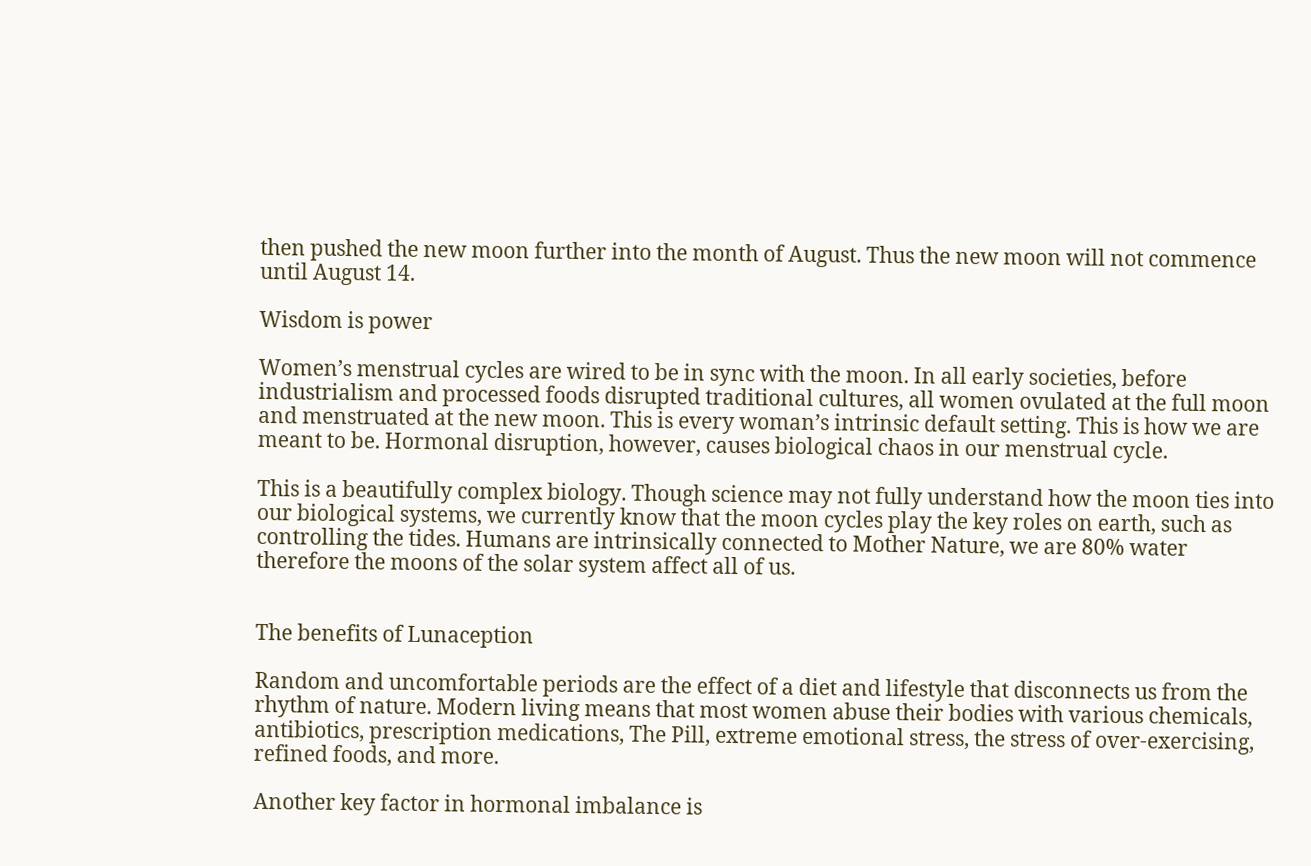then pushed the new moon further into the month of August. Thus the new moon will not commence until August 14.

Wisdom is power

Women’s menstrual cycles are wired to be in sync with the moon. In all early societies, before industrialism and processed foods disrupted traditional cultures, all women ovulated at the full moon and menstruated at the new moon. This is every woman’s intrinsic default setting. This is how we are meant to be. Hormonal disruption, however, causes biological chaos in our menstrual cycle.

This is a beautifully complex biology. Though science may not fully understand how the moon ties into our biological systems, we currently know that the moon cycles play the key roles on earth, such as controlling the tides. Humans are intrinsically connected to Mother Nature, we are 80% water therefore the moons of the solar system affect all of us.


The benefits of Lunaception

Random and uncomfortable periods are the effect of a diet and lifestyle that disconnects us from the rhythm of nature. Modern living means that most women abuse their bodies with various chemicals, antibiotics, prescription medications, The Pill, extreme emotional stress, the stress of over-exercising, refined foods, and more.

Another key factor in hormonal imbalance is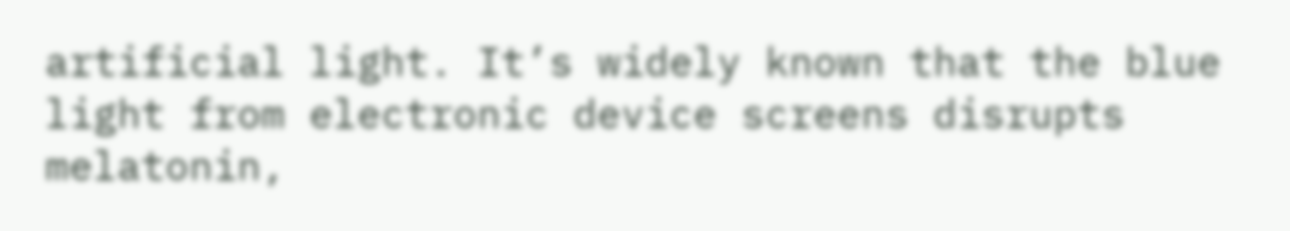artificial light. It’s widely known that the blue light from electronic device screens disrupts melatonin,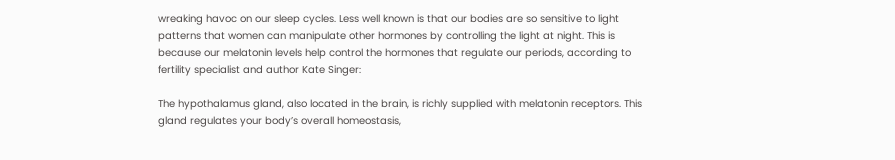wreaking havoc on our sleep cycles. Less well known is that our bodies are so sensitive to light patterns that women can manipulate other hormones by controlling the light at night. This is because our melatonin levels help control the hormones that regulate our periods, according to fertility specialist and author Kate Singer:

The hypothalamus gland, also located in the brain, is richly supplied with melatonin receptors. This gland regulates your body’s overall homeostasis,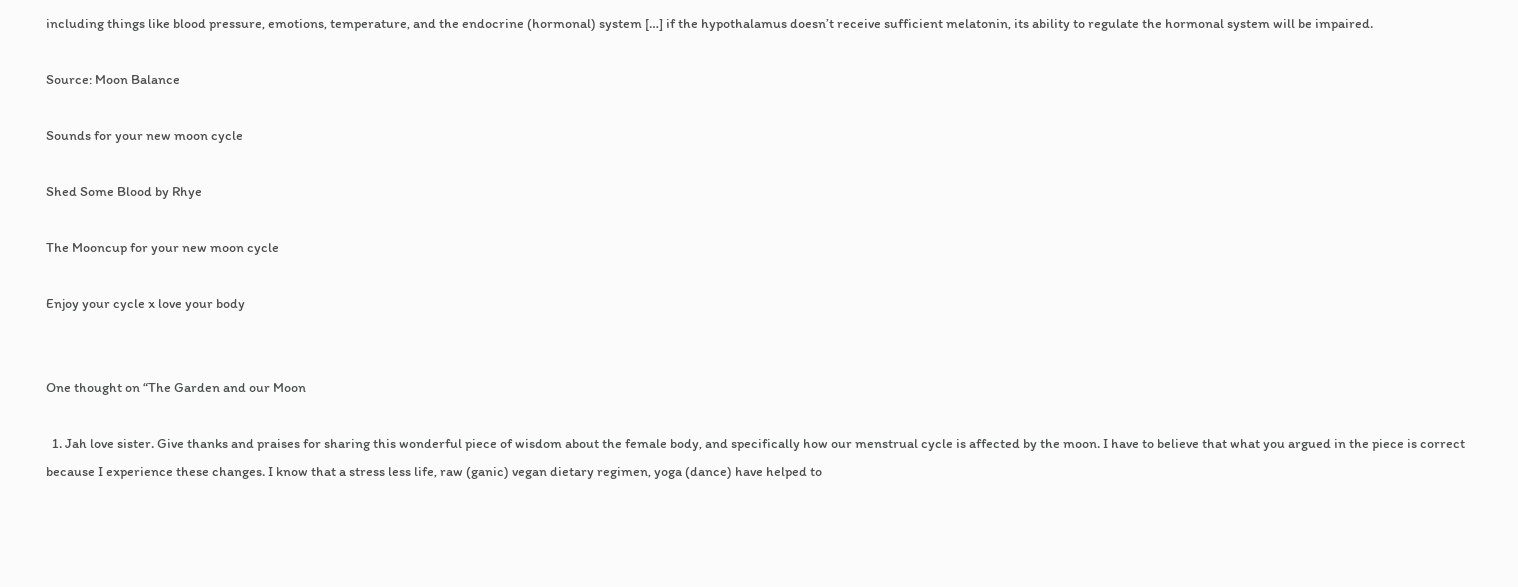including things like blood pressure, emotions, temperature, and the endocrine (hormonal) system […] if the hypothalamus doesn’t receive sufficient melatonin, its ability to regulate the hormonal system will be impaired.

Source: Moon Balance

Sounds for your new moon cycle

Shed Some Blood by Rhye

The Mooncup for your new moon cycle

Enjoy your cycle x love your body


One thought on “The Garden and our Moon

  1. Jah love sister. Give thanks and praises for sharing this wonderful piece of wisdom about the female body, and specifically how our menstrual cycle is affected by the moon. I have to believe that what you argued in the piece is correct because I experience these changes. I know that a stress less life, raw (ganic) vegan dietary regimen, yoga (dance) have helped to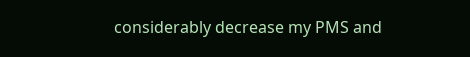considerably decrease my PMS and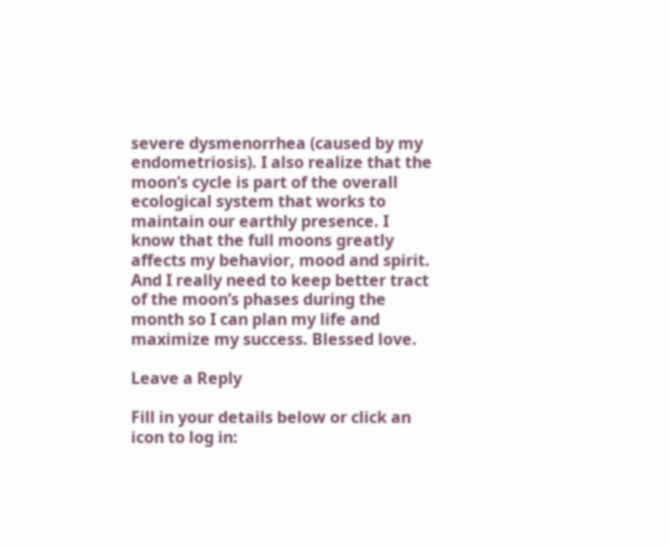severe dysmenorrhea (caused by my endometriosis). I also realize that the moon’s cycle is part of the overall ecological system that works to maintain our earthly presence. I know that the full moons greatly affects my behavior, mood and spirit. And I really need to keep better tract of the moon’s phases during the month so I can plan my life and maximize my success. Blessed love.

Leave a Reply

Fill in your details below or click an icon to log in: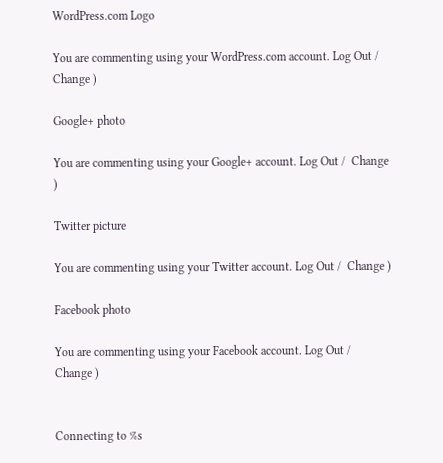WordPress.com Logo

You are commenting using your WordPress.com account. Log Out /  Change )

Google+ photo

You are commenting using your Google+ account. Log Out /  Change )

Twitter picture

You are commenting using your Twitter account. Log Out /  Change )

Facebook photo

You are commenting using your Facebook account. Log Out /  Change )


Connecting to %s